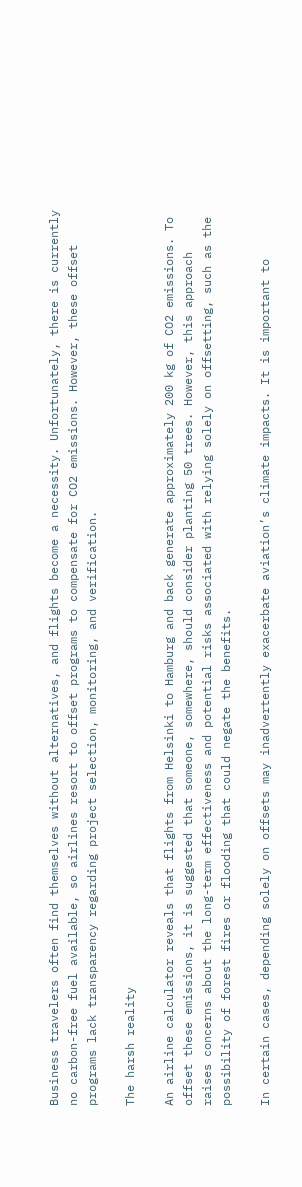Business travelers often find themselves without alternatives, and flights become a necessity. Unfortunately, there is currently no carbon-free fuel available, so airlines resort to offset programs to compensate for CO2 emissions. However, these offset programs lack transparency regarding project selection, monitoring, and verification.

The harsh reality

An airline calculator reveals that flights from Helsinki to Hamburg and back generate approximately 200 kg of CO2 emissions. To offset these emissions, it is suggested that someone, somewhere, should consider planting 50 trees. However, this approach raises concerns about the long-term effectiveness and potential risks associated with relying solely on offsetting, such as the possibility of forest fires or flooding that could negate the benefits.

In certain cases, depending solely on offsets may inadvertently exacerbate aviation’s climate impacts. It is important to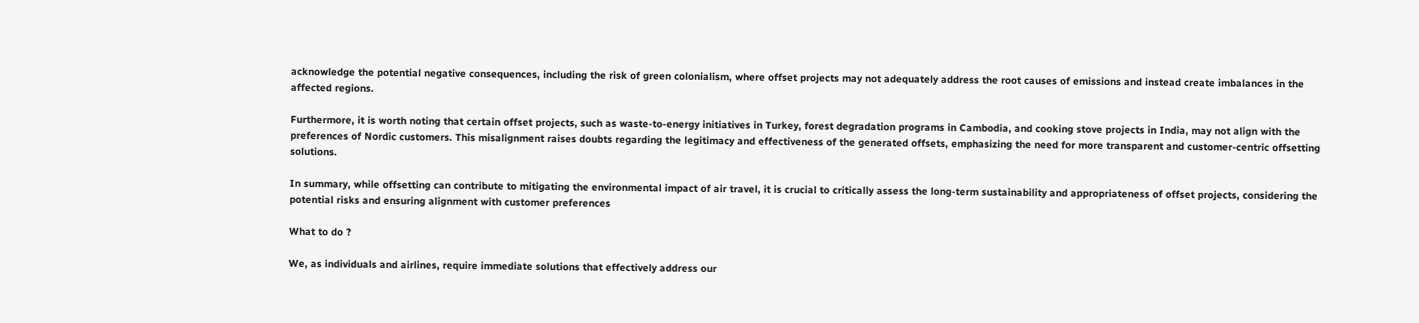acknowledge the potential negative consequences, including the risk of green colonialism, where offset projects may not adequately address the root causes of emissions and instead create imbalances in the affected regions.

Furthermore, it is worth noting that certain offset projects, such as waste-to-energy initiatives in Turkey, forest degradation programs in Cambodia, and cooking stove projects in India, may not align with the preferences of Nordic customers. This misalignment raises doubts regarding the legitimacy and effectiveness of the generated offsets, emphasizing the need for more transparent and customer-centric offsetting solutions.

In summary, while offsetting can contribute to mitigating the environmental impact of air travel, it is crucial to critically assess the long-term sustainability and appropriateness of offset projects, considering the potential risks and ensuring alignment with customer preferences

What to do ?

We, as individuals and airlines, require immediate solutions that effectively address our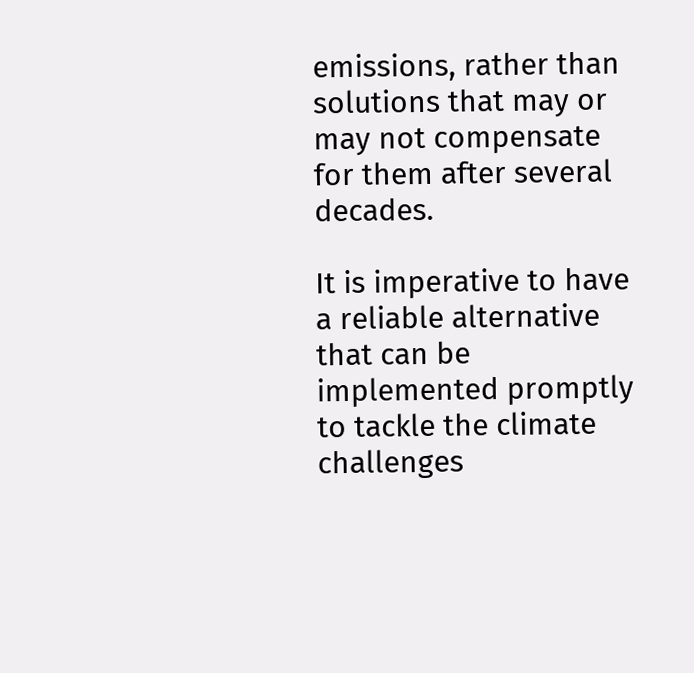emissions, rather than solutions that may or may not compensate for them after several decades.

It is imperative to have a reliable alternative that can be implemented promptly to tackle the climate challenges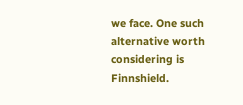we face. One such alternative worth considering is Finnshield.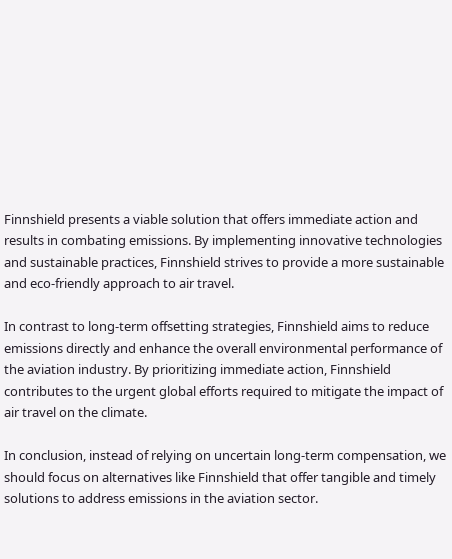Finnshield presents a viable solution that offers immediate action and results in combating emissions. By implementing innovative technologies and sustainable practices, Finnshield strives to provide a more sustainable and eco-friendly approach to air travel.

In contrast to long-term offsetting strategies, Finnshield aims to reduce emissions directly and enhance the overall environmental performance of the aviation industry. By prioritizing immediate action, Finnshield contributes to the urgent global efforts required to mitigate the impact of air travel on the climate.

In conclusion, instead of relying on uncertain long-term compensation, we should focus on alternatives like Finnshield that offer tangible and timely solutions to address emissions in the aviation sector.